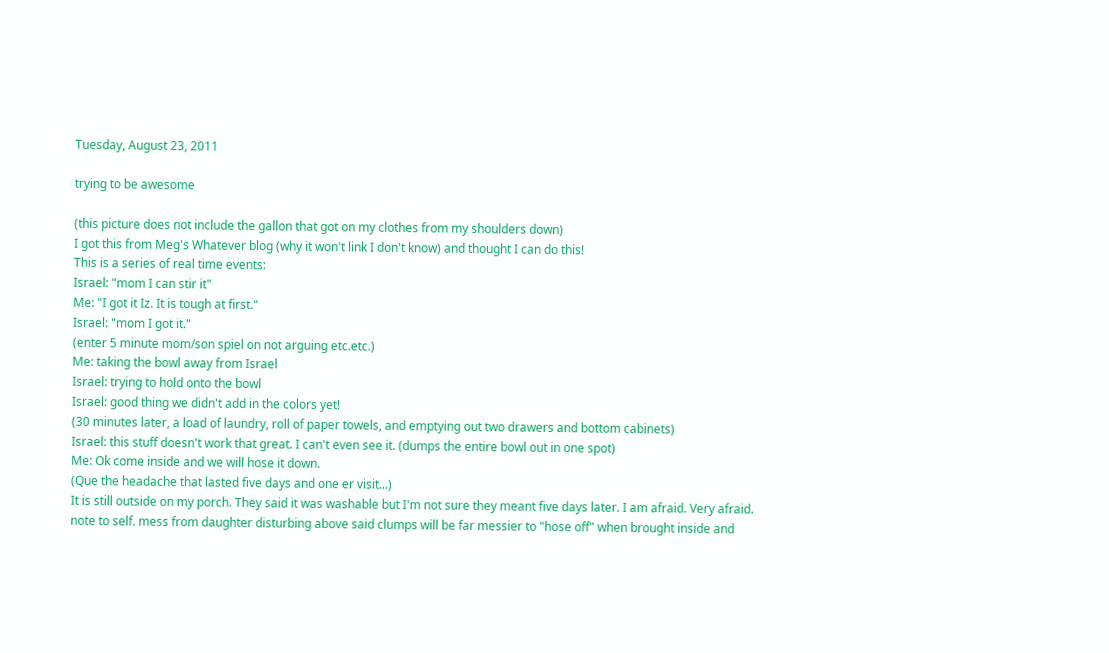Tuesday, August 23, 2011

trying to be awesome

(this picture does not include the gallon that got on my clothes from my shoulders down)
I got this from Meg's Whatever blog (why it won't link I don't know) and thought I can do this!
This is a series of real time events:
Israel: "mom I can stir it"
Me: "I got it Iz. It is tough at first."
Israel: "mom I got it."
(enter 5 minute mom/son spiel on not arguing etc.etc.)
Me: taking the bowl away from Israel
Israel: trying to hold onto the bowl
Israel: good thing we didn't add in the colors yet!
(30 minutes later, a load of laundry, roll of paper towels, and emptying out two drawers and bottom cabinets)
Israel: this stuff doesn't work that great. I can't even see it. (dumps the entire bowl out in one spot)
Me: Ok come inside and we will hose it down.
(Que the headache that lasted five days and one er visit...)
It is still outside on my porch. They said it was washable but I'm not sure they meant five days later. I am afraid. Very afraid.
note to self. mess from daughter disturbing above said clumps will be far messier to "hose off" when brought inside and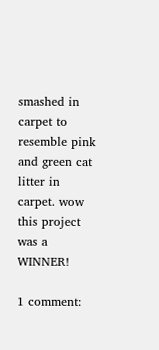smashed in carpet to resemble pink and green cat litter in carpet. wow this project was a WINNER!

1 comment: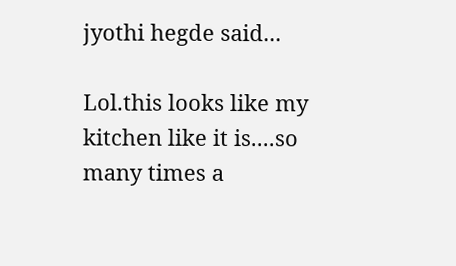jyothi hegde said...

Lol.this looks like my kitchen like it is....so many times a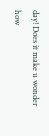day! Does it make u wonder how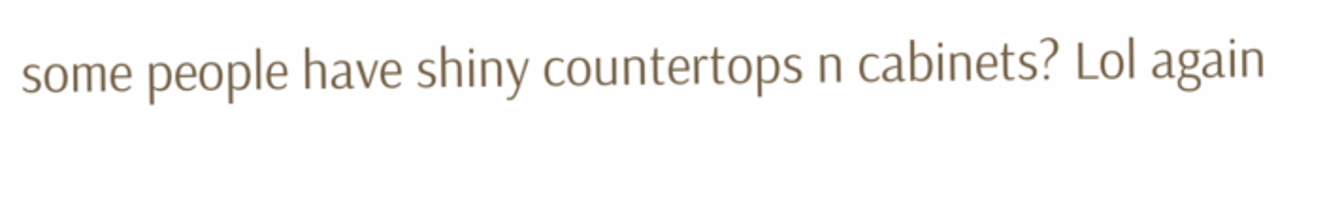some people have shiny countertops n cabinets? Lol again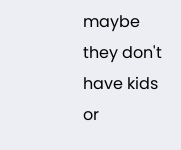maybe they don't have kids or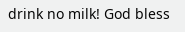drink no milk! God bless